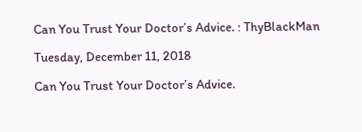Can You Trust Your Doctor’s Advice. : ThyBlackMan

Tuesday, December 11, 2018

Can You Trust Your Doctor’s Advice.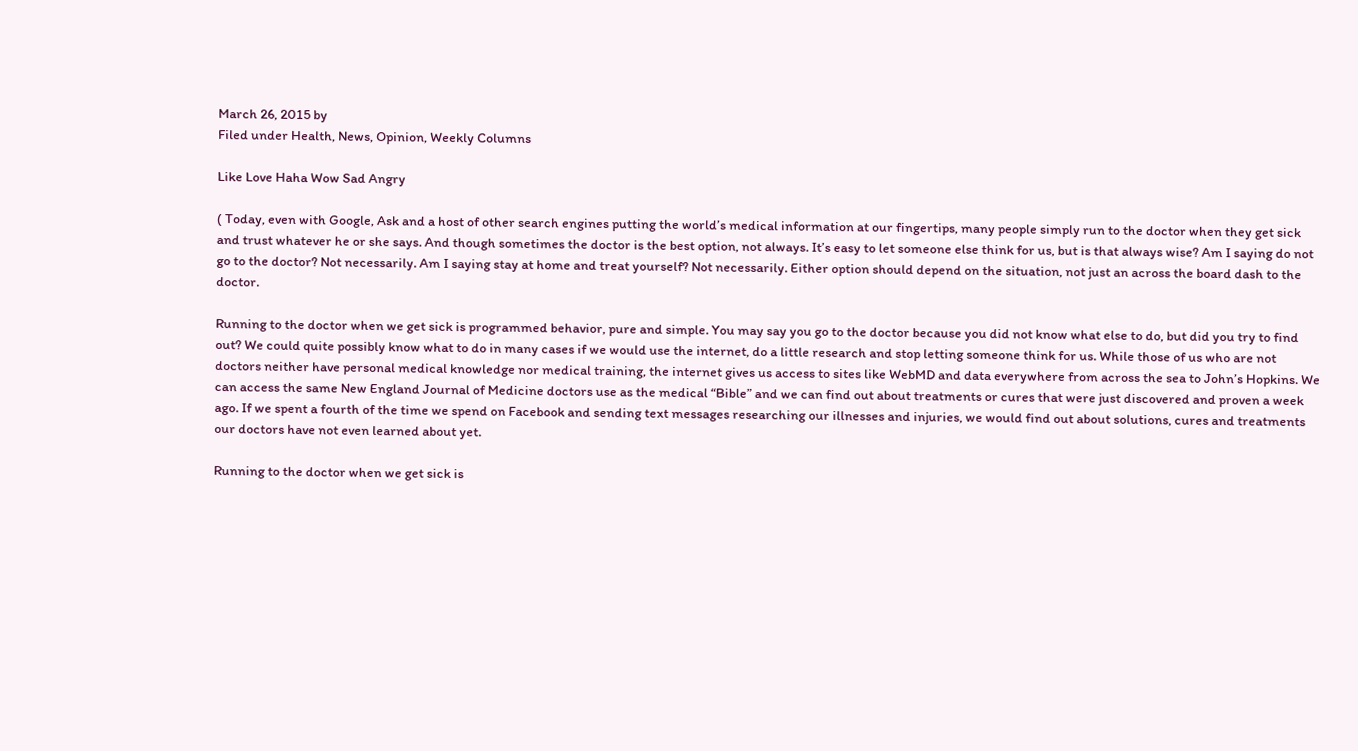March 26, 2015 by
Filed under Health, News, Opinion, Weekly Columns

Like Love Haha Wow Sad Angry

( Today, even with Google, Ask and a host of other search engines putting the world’s medical information at our fingertips, many people simply run to the doctor when they get sick and trust whatever he or she says. And though sometimes the doctor is the best option, not always. It’s easy to let someone else think for us, but is that always wise? Am I saying do not go to the doctor? Not necessarily. Am I saying stay at home and treat yourself? Not necessarily. Either option should depend on the situation, not just an across the board dash to the doctor.

Running to the doctor when we get sick is programmed behavior, pure and simple. You may say you go to the doctor because you did not know what else to do, but did you try to find out? We could quite possibly know what to do in many cases if we would use the internet, do a little research and stop letting someone think for us. While those of us who are not doctors neither have personal medical knowledge nor medical training, the internet gives us access to sites like WebMD and data everywhere from across the sea to John’s Hopkins. We can access the same New England Journal of Medicine doctors use as the medical “Bible” and we can find out about treatments or cures that were just discovered and proven a week ago. If we spent a fourth of the time we spend on Facebook and sending text messages researching our illnesses and injuries, we would find out about solutions, cures and treatments our doctors have not even learned about yet.

Running to the doctor when we get sick is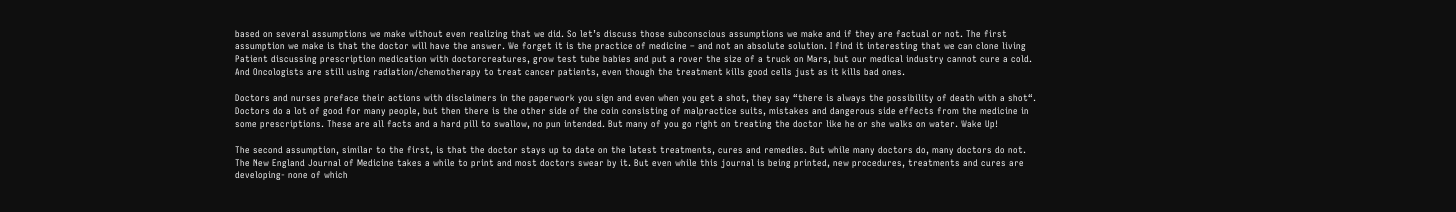based on several assumptions we make without even realizing that we did. So let’s discuss those subconscious assumptions we make and if they are factual or not. The first assumption we make is that the doctor will have the answer. We forget it is the practice of medicine – and not an absolute solution. I find it interesting that we can clone living Patient discussing prescription medication with doctorcreatures, grow test tube babies and put a rover the size of a truck on Mars, but our medical industry cannot cure a cold. And Oncologists are still using radiation/chemotherapy to treat cancer patients, even though the treatment kills good cells just as it kills bad ones.

Doctors and nurses preface their actions with disclaimers in the paperwork you sign and even when you get a shot, they say “there is always the possibility of death with a shot“. Doctors do a lot of good for many people, but then there is the other side of the coin consisting of malpractice suits, mistakes and dangerous side effects from the medicine in some prescriptions. These are all facts and a hard pill to swallow, no pun intended. But many of you go right on treating the doctor like he or she walks on water. Wake Up!

The second assumption, similar to the first, is that the doctor stays up to date on the latest treatments, cures and remedies. But while many doctors do, many doctors do not. The New England Journal of Medicine takes a while to print and most doctors swear by it. But even while this journal is being printed, new procedures, treatments and cures are developing- none of which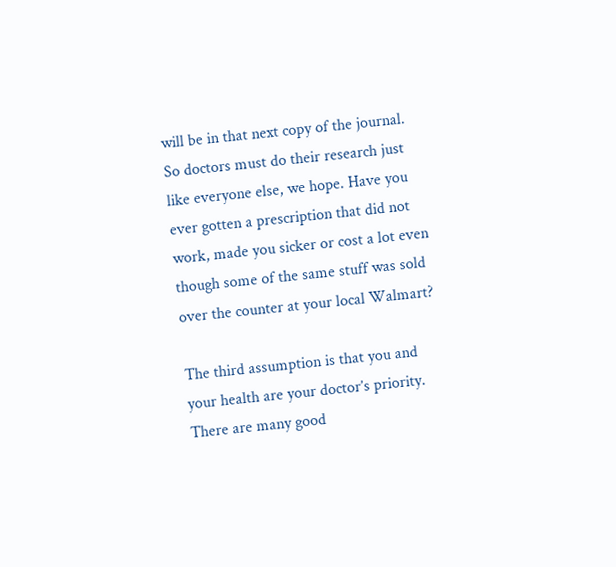will be in that next copy of the journal. So doctors must do their research just like everyone else, we hope. Have you ever gotten a prescription that did not work, made you sicker or cost a lot even though some of the same stuff was sold over the counter at your local Walmart?

The third assumption is that you and your health are your doctor’s priority. There are many good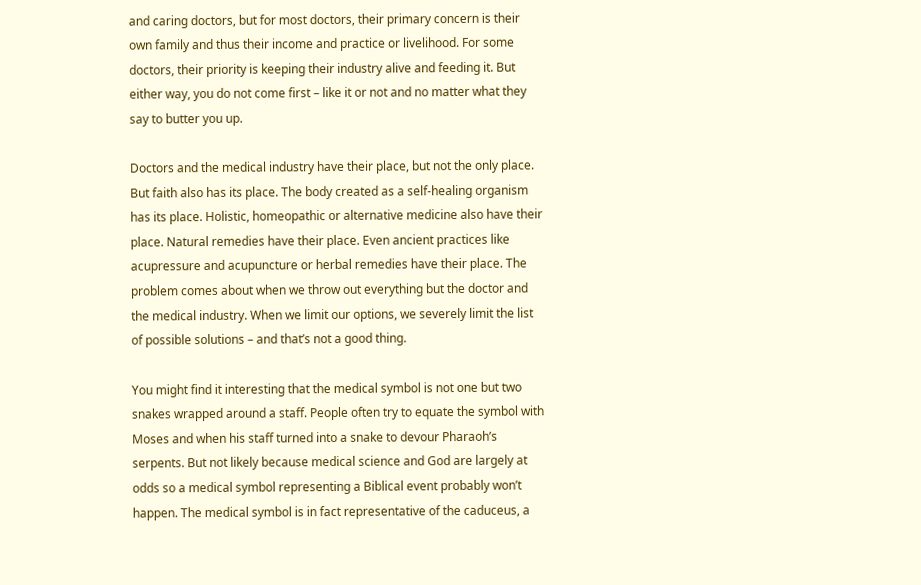and caring doctors, but for most doctors, their primary concern is their own family and thus their income and practice or livelihood. For some doctors, their priority is keeping their industry alive and feeding it. But either way, you do not come first – like it or not and no matter what they say to butter you up.

Doctors and the medical industry have their place, but not the only place. But faith also has its place. The body created as a self-healing organism has its place. Holistic, homeopathic or alternative medicine also have their place. Natural remedies have their place. Even ancient practices like acupressure and acupuncture or herbal remedies have their place. The problem comes about when we throw out everything but the doctor and the medical industry. When we limit our options, we severely limit the list of possible solutions – and that’s not a good thing.

You might find it interesting that the medical symbol is not one but two snakes wrapped around a staff. People often try to equate the symbol with Moses and when his staff turned into a snake to devour Pharaoh’s serpents. But not likely because medical science and God are largely at odds so a medical symbol representing a Biblical event probably won’t happen. The medical symbol is in fact representative of the caduceus, a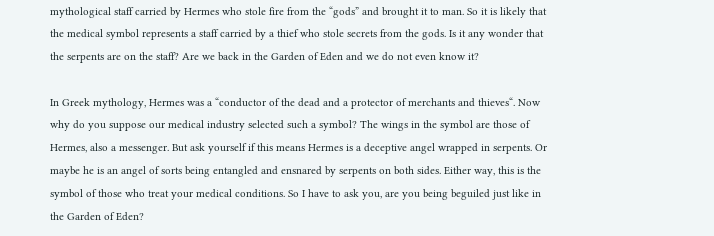mythological staff carried by Hermes who stole fire from the “gods” and brought it to man. So it is likely that the medical symbol represents a staff carried by a thief who stole secrets from the gods. Is it any wonder that the serpents are on the staff? Are we back in the Garden of Eden and we do not even know it?

In Greek mythology, Hermes was a “conductor of the dead and a protector of merchants and thieves“. Now why do you suppose our medical industry selected such a symbol? The wings in the symbol are those of Hermes, also a messenger. But ask yourself if this means Hermes is a deceptive angel wrapped in serpents. Or maybe he is an angel of sorts being entangled and ensnared by serpents on both sides. Either way, this is the symbol of those who treat your medical conditions. So I have to ask you, are you being beguiled just like in the Garden of Eden?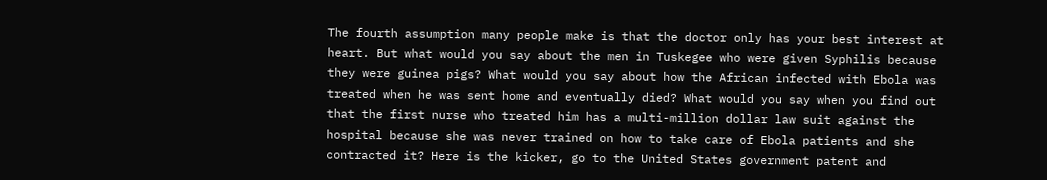The fourth assumption many people make is that the doctor only has your best interest at heart. But what would you say about the men in Tuskegee who were given Syphilis because they were guinea pigs? What would you say about how the African infected with Ebola was treated when he was sent home and eventually died? What would you say when you find out that the first nurse who treated him has a multi-million dollar law suit against the hospital because she was never trained on how to take care of Ebola patients and she contracted it? Here is the kicker, go to the United States government patent and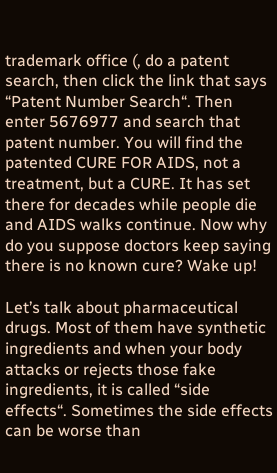trademark office (, do a patent search, then click the link that says “Patent Number Search“. Then enter 5676977 and search that patent number. You will find the patented CURE FOR AIDS, not a treatment, but a CURE. It has set there for decades while people die and AIDS walks continue. Now why do you suppose doctors keep saying there is no known cure? Wake up!

Let’s talk about pharmaceutical drugs. Most of them have synthetic ingredients and when your body attacks or rejects those fake ingredients, it is called “side effects“. Sometimes the side effects can be worse than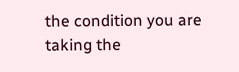the condition you are taking the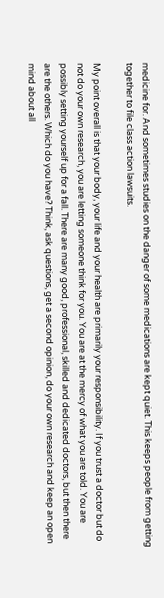medicine for. And sometimes studies on the danger of some medications are kept quiet. This keeps people from getting together to file class action lawsuits.

My point overall is that your body, your life and your health are primarily your responsibility. If you trust a doctor but do not do your own research, you are letting someone think for you. You are at the mercy of what you are told. You are possibly setting yourself up for a fall. There are many good, professional, skilled and dedicated doctors, but then there are the others. Which do you have? Think, ask questions, get a second opinion, do your own research and keep an open mind about all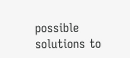possible solutions to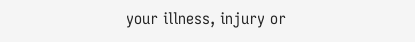your illness, injury or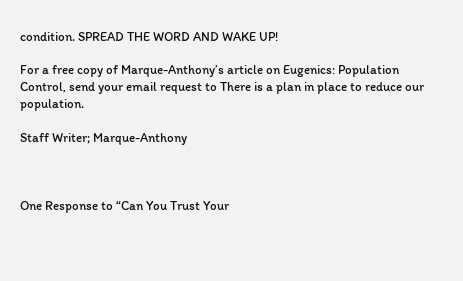condition. SPREAD THE WORD AND WAKE UP!

For a free copy of Marque-Anthony’s article on Eugenics: Population Control, send your email request to There is a plan in place to reduce our population.

Staff Writer; Marque-Anthony



One Response to “Can You Trust Your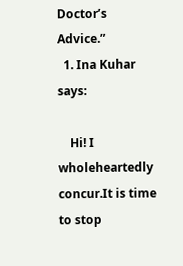Doctor’s Advice.”
  1. Ina Kuhar says:

    Hi! I wholeheartedly concur.It is time to stop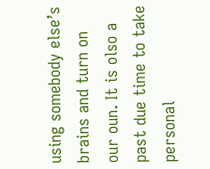using somebody else’s brains and turn on our oun. It is olso a past due time to take personal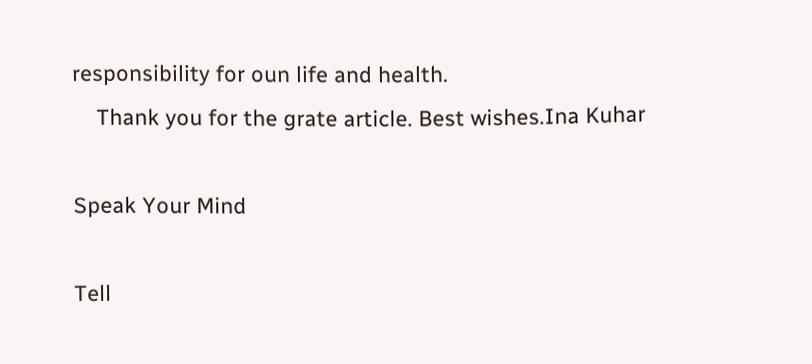responsibility for oun life and health.
    Thank you for the grate article. Best wishes.Ina Kuhar

Speak Your Mind

Tell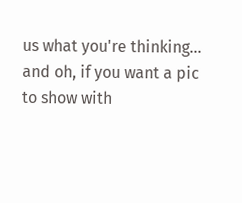us what you're thinking...
and oh, if you want a pic to show with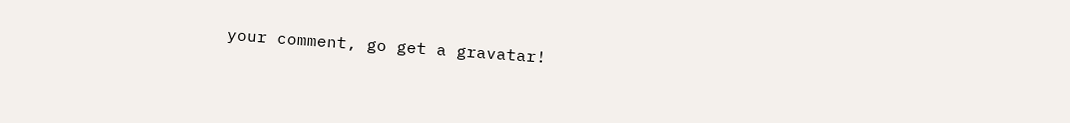your comment, go get a gravatar!